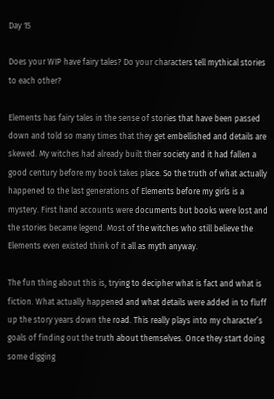Day 15

Does your WIP have fairy tales? Do your characters tell mythical stories to each other?

Elements has fairy tales in the sense of stories that have been passed down and told so many times that they get embellished and details are skewed. My witches had already built their society and it had fallen a good century before my book takes place. So the truth of what actually happened to the last generations of Elements before my girls is a mystery. First hand accounts were documents but books were lost and the stories became legend. Most of the witches who still believe the Elements even existed think of it all as myth anyway.

The fun thing about this is, trying to decipher what is fact and what is fiction. What actually happened and what details were added in to fluff up the story years down the road. This really plays into my character’s goals of finding out the truth about themselves. Once they start doing some digging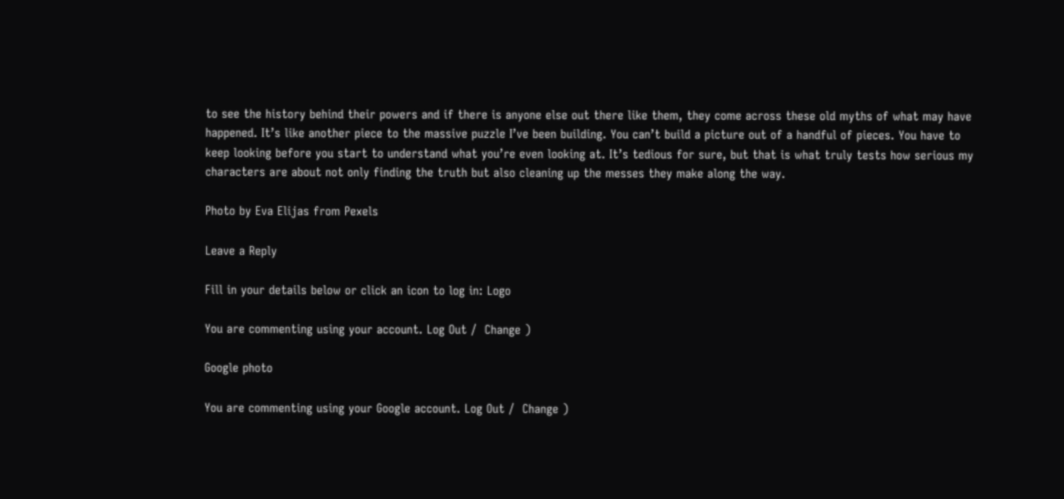to see the history behind their powers and if there is anyone else out there like them, they come across these old myths of what may have happened. It’s like another piece to the massive puzzle I’ve been building. You can’t build a picture out of a handful of pieces. You have to keep looking before you start to understand what you’re even looking at. It’s tedious for sure, but that is what truly tests how serious my characters are about not only finding the truth but also cleaning up the messes they make along the way.

Photo by Eva Elijas from Pexels

Leave a Reply

Fill in your details below or click an icon to log in: Logo

You are commenting using your account. Log Out /  Change )

Google photo

You are commenting using your Google account. Log Out /  Change )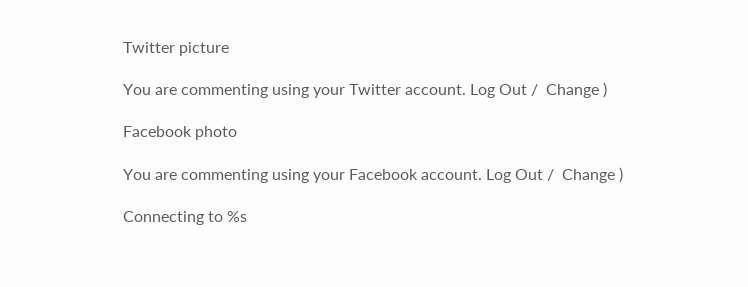Twitter picture

You are commenting using your Twitter account. Log Out /  Change )

Facebook photo

You are commenting using your Facebook account. Log Out /  Change )

Connecting to %s